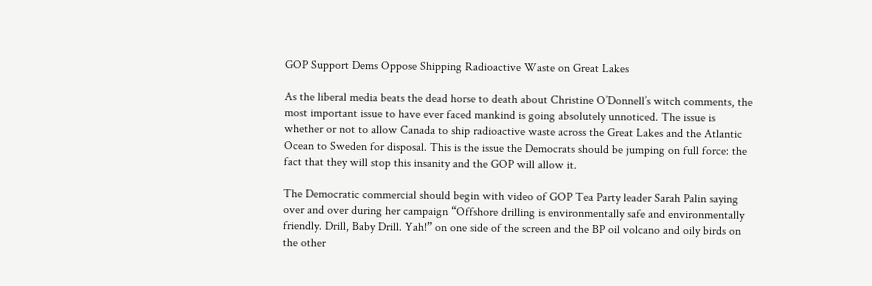GOP Support Dems Oppose Shipping Radioactive Waste on Great Lakes

As the liberal media beats the dead horse to death about Christine O’Donnell’s witch comments, the most important issue to have ever faced mankind is going absolutely unnoticed. The issue is whether or not to allow Canada to ship radioactive waste across the Great Lakes and the Atlantic Ocean to Sweden for disposal. This is the issue the Democrats should be jumping on full force: the fact that they will stop this insanity and the GOP will allow it.

The Democratic commercial should begin with video of GOP Tea Party leader Sarah Palin saying over and over during her campaign “Offshore drilling is environmentally safe and environmentally friendly. Drill, Baby Drill. Yah!” on one side of the screen and the BP oil volcano and oily birds on the other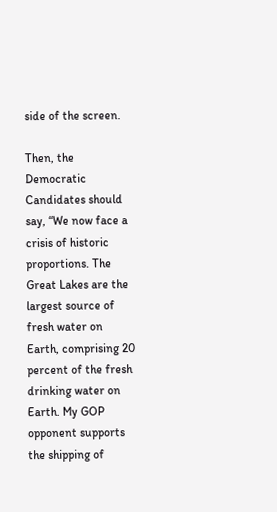side of the screen.

Then, the Democratic Candidates should say, “We now face a crisis of historic proportions. The Great Lakes are the largest source of fresh water on Earth, comprising 20 percent of the fresh drinking water on Earth. My GOP opponent supports the shipping of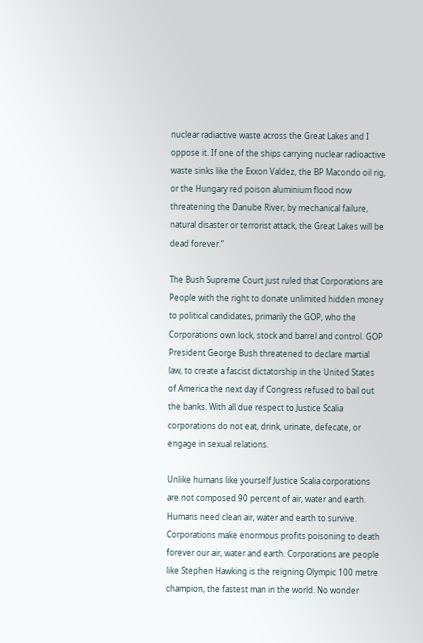nuclear radiactive waste across the Great Lakes and I oppose it. If one of the ships carrying nuclear radioactive waste sinks like the Exxon Valdez, the BP Macondo oil rig, or the Hungary red poison aluminium flood now threatening the Danube River, by mechanical failure, natural disaster or terrorist attack, the Great Lakes will be dead forever.”

The Bush Supreme Court just ruled that Corporations are People with the right to donate unlimited hidden money to political candidates, primarily the GOP, who the Corporations own lock, stock and barrel and control. GOP President George Bush threatened to declare martial law, to create a fascist dictatorship in the United States of America the next day if Congress refused to bail out the banks. With all due respect to Justice Scalia corporations do not eat, drink, urinate, defecate, or engage in sexual relations.

Unlike humans like yourself Justice Scalia corporations are not composed 90 percent of air, water and earth. Humans need clean air, water and earth to survive. Corporations make enormous profits poisoning to death forever our air, water and earth. Corporations are people like Stephen Hawking is the reigning Olympic 100 metre champion, the fastest man in the world. No wonder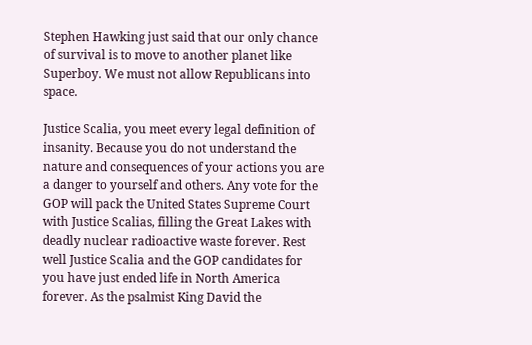Stephen Hawking just said that our only chance of survival is to move to another planet like Superboy. We must not allow Republicans into space.

Justice Scalia, you meet every legal definition of insanity. Because you do not understand the nature and consequences of your actions you are a danger to yourself and others. Any vote for the GOP will pack the United States Supreme Court with Justice Scalias, filling the Great Lakes with deadly nuclear radioactive waste forever. Rest well Justice Scalia and the GOP candidates for you have just ended life in North America forever. As the psalmist King David the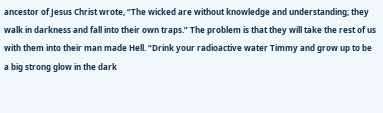ancestor of Jesus Christ wrote, “The wicked are without knowledge and understanding; they walk in darkness and fall into their own traps.” The problem is that they will take the rest of us with them into their man made Hell. “Drink your radioactive water Timmy and grow up to be a big strong glow in the dark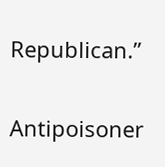Republican.”

Antipoisoner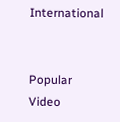International


Popular Video